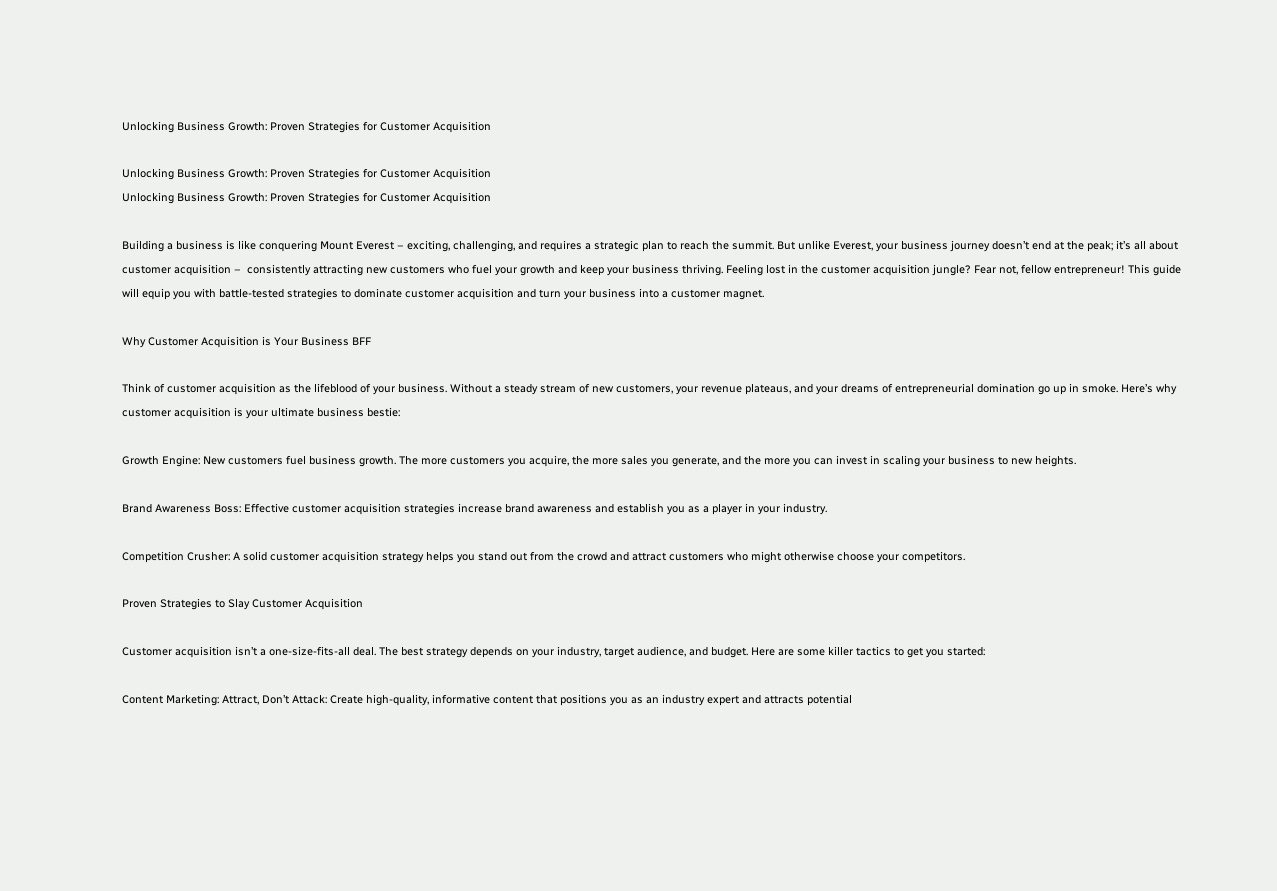Unlocking Business Growth: Proven Strategies for Customer Acquisition

Unlocking Business Growth: Proven Strategies for Customer Acquisition
Unlocking Business Growth: Proven Strategies for Customer Acquisition

Building a business is like conquering Mount Everest – exciting, challenging, and requires a strategic plan to reach the summit. But unlike Everest, your business journey doesn’t end at the peak; it’s all about customer acquisition –  consistently attracting new customers who fuel your growth and keep your business thriving. Feeling lost in the customer acquisition jungle? Fear not, fellow entrepreneur! This guide will equip you with battle-tested strategies to dominate customer acquisition and turn your business into a customer magnet.

Why Customer Acquisition is Your Business BFF

Think of customer acquisition as the lifeblood of your business. Without a steady stream of new customers, your revenue plateaus, and your dreams of entrepreneurial domination go up in smoke. Here’s why customer acquisition is your ultimate business bestie:

Growth Engine: New customers fuel business growth. The more customers you acquire, the more sales you generate, and the more you can invest in scaling your business to new heights.

Brand Awareness Boss: Effective customer acquisition strategies increase brand awareness and establish you as a player in your industry.

Competition Crusher: A solid customer acquisition strategy helps you stand out from the crowd and attract customers who might otherwise choose your competitors.

Proven Strategies to Slay Customer Acquisition

Customer acquisition isn’t a one-size-fits-all deal. The best strategy depends on your industry, target audience, and budget. Here are some killer tactics to get you started:

Content Marketing: Attract, Don’t Attack: Create high-quality, informative content that positions you as an industry expert and attracts potential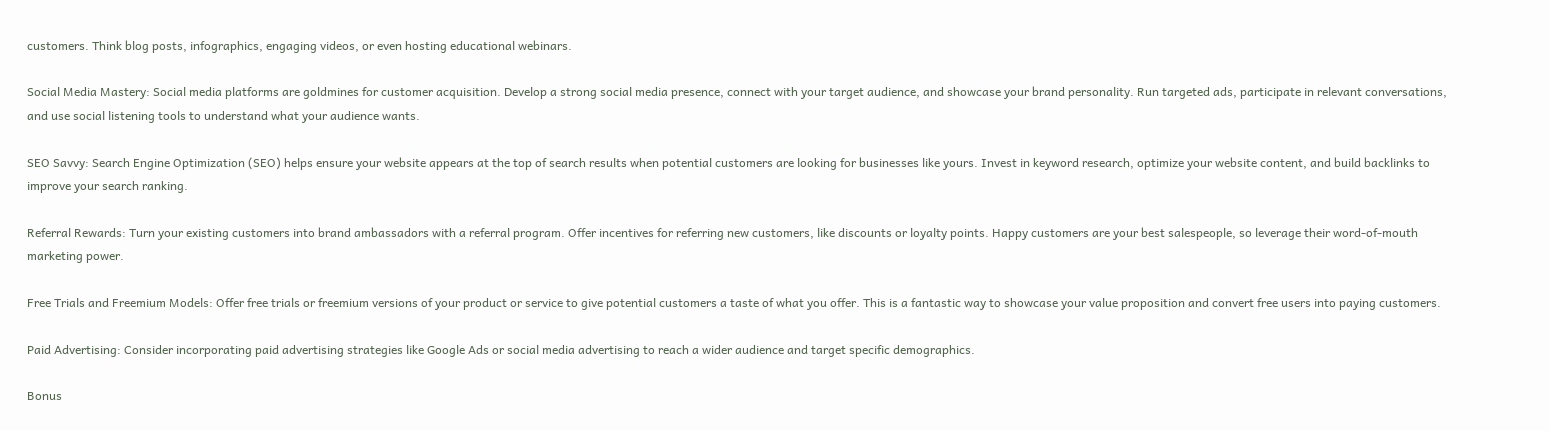customers. Think blog posts, infographics, engaging videos, or even hosting educational webinars.

Social Media Mastery: Social media platforms are goldmines for customer acquisition. Develop a strong social media presence, connect with your target audience, and showcase your brand personality. Run targeted ads, participate in relevant conversations, and use social listening tools to understand what your audience wants.

SEO Savvy: Search Engine Optimization (SEO) helps ensure your website appears at the top of search results when potential customers are looking for businesses like yours. Invest in keyword research, optimize your website content, and build backlinks to improve your search ranking.

Referral Rewards: Turn your existing customers into brand ambassadors with a referral program. Offer incentives for referring new customers, like discounts or loyalty points. Happy customers are your best salespeople, so leverage their word-of-mouth marketing power.

Free Trials and Freemium Models: Offer free trials or freemium versions of your product or service to give potential customers a taste of what you offer. This is a fantastic way to showcase your value proposition and convert free users into paying customers.

Paid Advertising: Consider incorporating paid advertising strategies like Google Ads or social media advertising to reach a wider audience and target specific demographics.

Bonus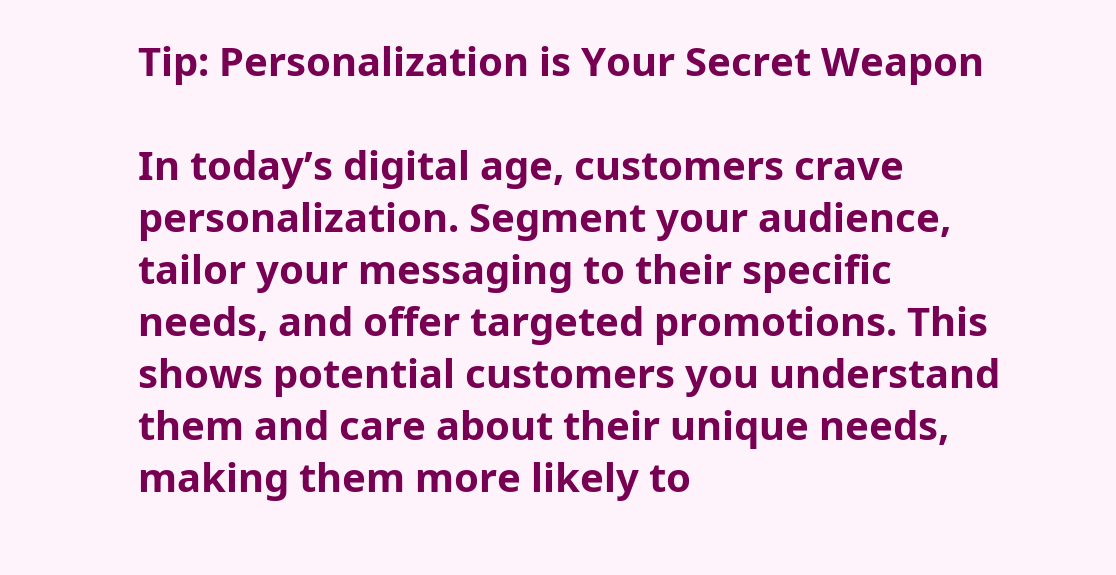Tip: Personalization is Your Secret Weapon

In today’s digital age, customers crave personalization. Segment your audience, tailor your messaging to their specific needs, and offer targeted promotions. This shows potential customers you understand them and care about their unique needs, making them more likely to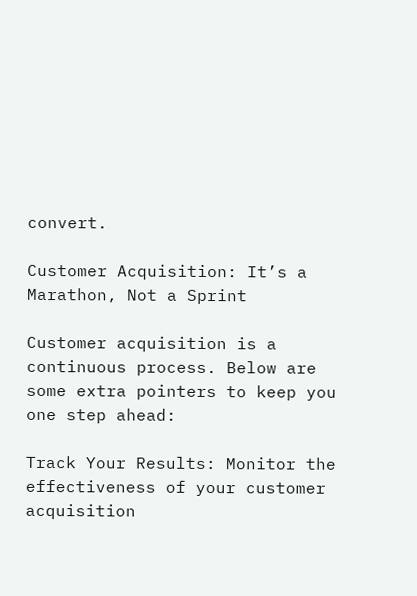convert.

Customer Acquisition: It’s a Marathon, Not a Sprint

Customer acquisition is a continuous process. Below are some extra pointers to keep you one step ahead:

Track Your Results: Monitor the effectiveness of your customer acquisition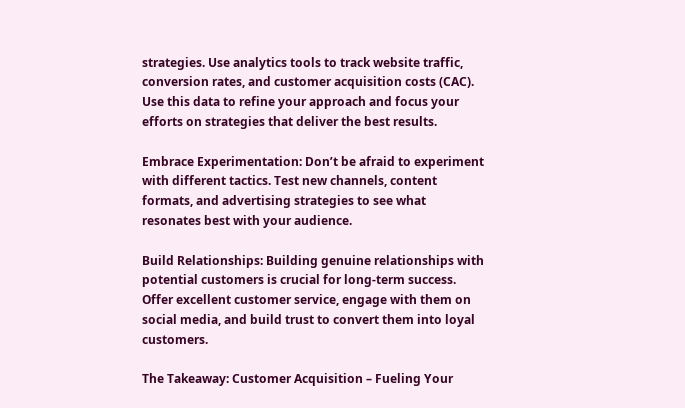strategies. Use analytics tools to track website traffic, conversion rates, and customer acquisition costs (CAC). Use this data to refine your approach and focus your efforts on strategies that deliver the best results.

Embrace Experimentation: Don’t be afraid to experiment with different tactics. Test new channels, content formats, and advertising strategies to see what resonates best with your audience.

Build Relationships: Building genuine relationships with potential customers is crucial for long-term success. Offer excellent customer service, engage with them on social media, and build trust to convert them into loyal customers.

The Takeaway: Customer Acquisition – Fueling Your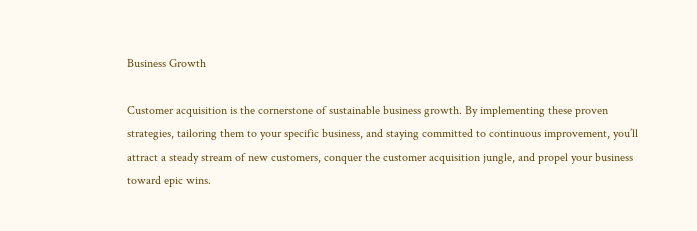Business Growth

Customer acquisition is the cornerstone of sustainable business growth. By implementing these proven strategies, tailoring them to your specific business, and staying committed to continuous improvement, you’ll attract a steady stream of new customers, conquer the customer acquisition jungle, and propel your business toward epic wins.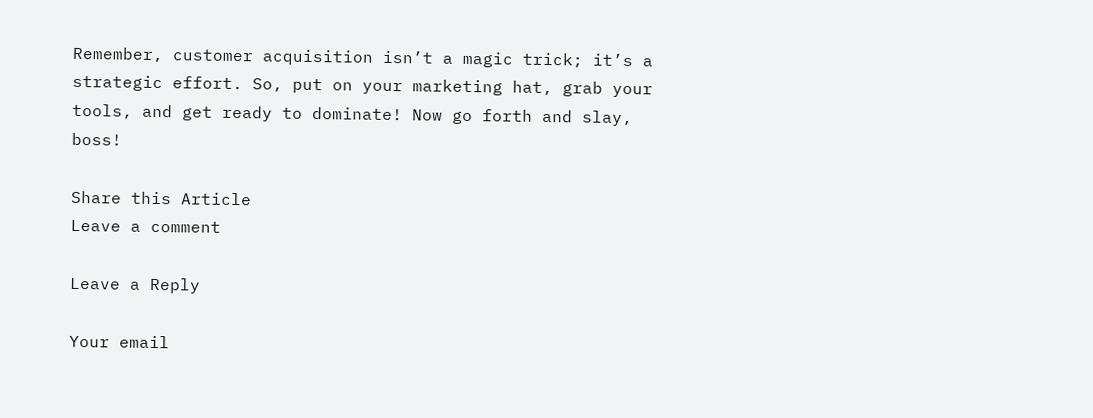Remember, customer acquisition isn’t a magic trick; it’s a strategic effort. So, put on your marketing hat, grab your tools, and get ready to dominate! Now go forth and slay, boss!

Share this Article
Leave a comment

Leave a Reply

Your email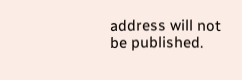address will not be published.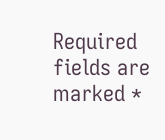Required fields are marked *